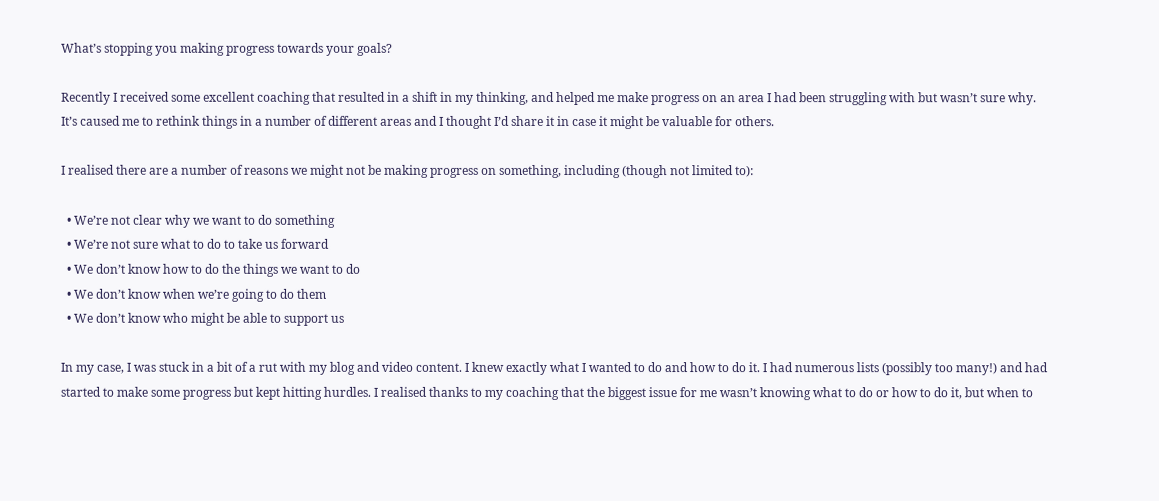What’s stopping you making progress towards your goals?

Recently I received some excellent coaching that resulted in a shift in my thinking, and helped me make progress on an area I had been struggling with but wasn’t sure why. It’s caused me to rethink things in a number of different areas and I thought I’d share it in case it might be valuable for others.

I realised there are a number of reasons we might not be making progress on something, including (though not limited to):

  • We’re not clear why we want to do something
  • We’re not sure what to do to take us forward
  • We don’t know how to do the things we want to do
  • We don’t know when we’re going to do them
  • We don’t know who might be able to support us

In my case, I was stuck in a bit of a rut with my blog and video content. I knew exactly what I wanted to do and how to do it. I had numerous lists (possibly too many!) and had started to make some progress but kept hitting hurdles. I realised thanks to my coaching that the biggest issue for me wasn’t knowing what to do or how to do it, but when to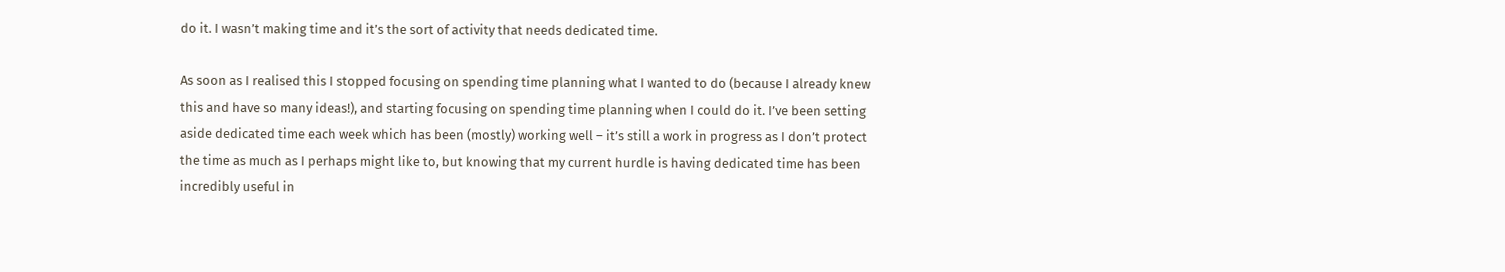do it. I wasn’t making time and it’s the sort of activity that needs dedicated time.

As soon as I realised this I stopped focusing on spending time planning what I wanted to do (because I already knew this and have so many ideas!), and starting focusing on spending time planning when I could do it. I’ve been setting aside dedicated time each week which has been (mostly) working well – it’s still a work in progress as I don’t protect the time as much as I perhaps might like to, but knowing that my current hurdle is having dedicated time has been incredibly useful in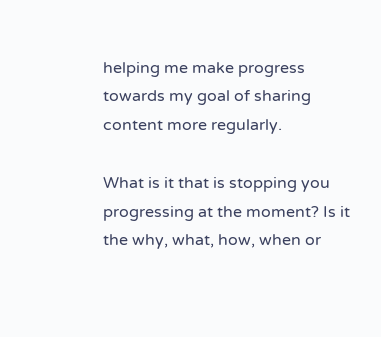helping me make progress towards my goal of sharing content more regularly.

What is it that is stopping you progressing at the moment? Is it the why, what, how, when or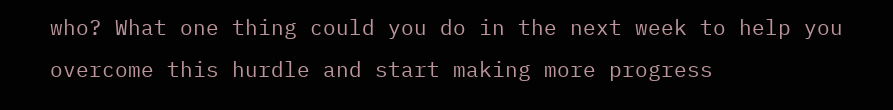who? What one thing could you do in the next week to help you overcome this hurdle and start making more progress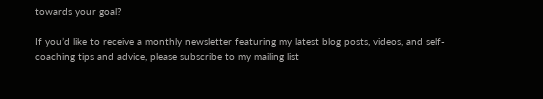towards your goal?

If you’d like to receive a monthly newsletter featuring my latest blog posts, videos, and self-coaching tips and advice, please subscribe to my mailing list